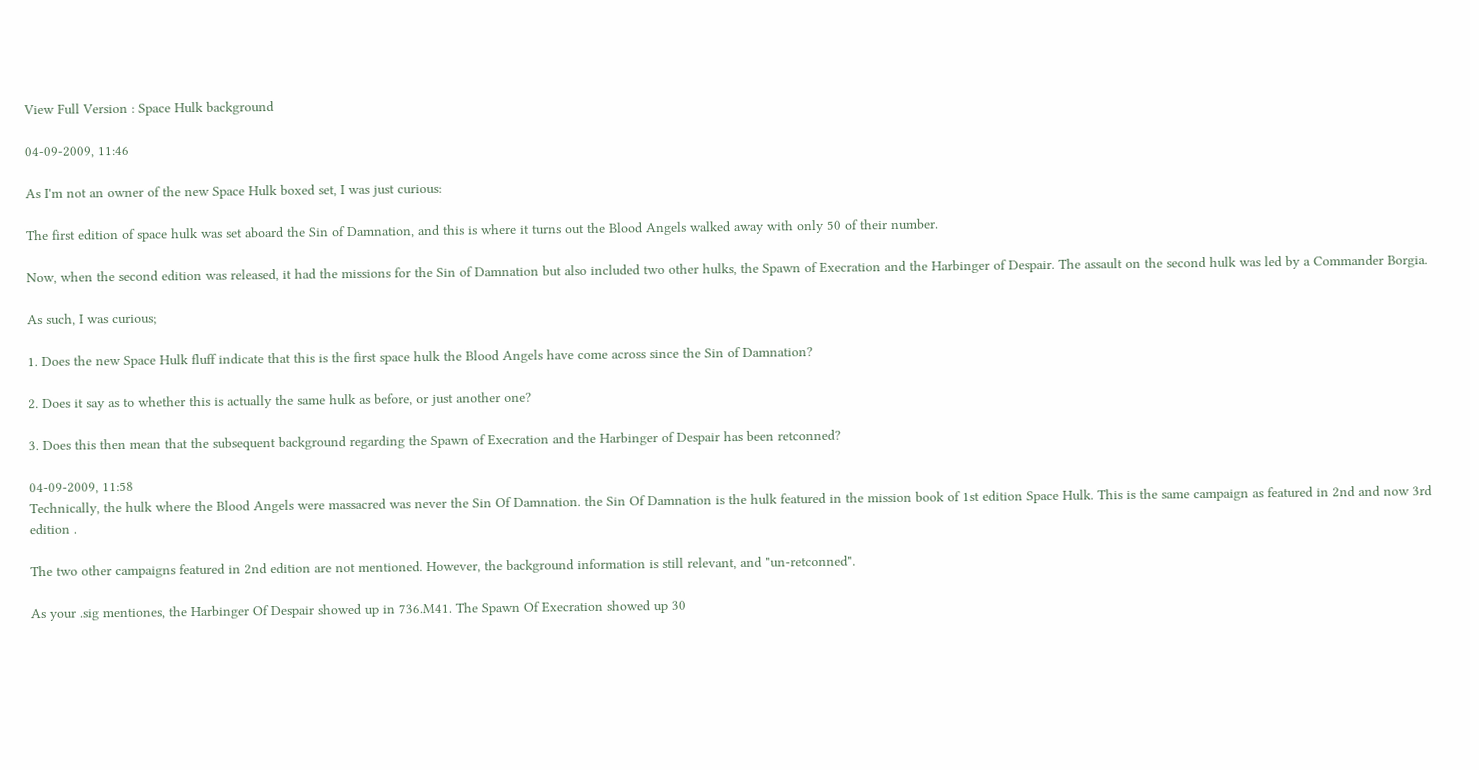View Full Version : Space Hulk background

04-09-2009, 11:46

As I'm not an owner of the new Space Hulk boxed set, I was just curious:

The first edition of space hulk was set aboard the Sin of Damnation, and this is where it turns out the Blood Angels walked away with only 50 of their number.

Now, when the second edition was released, it had the missions for the Sin of Damnation but also included two other hulks, the Spawn of Execration and the Harbinger of Despair. The assault on the second hulk was led by a Commander Borgia.

As such, I was curious;

1. Does the new Space Hulk fluff indicate that this is the first space hulk the Blood Angels have come across since the Sin of Damnation?

2. Does it say as to whether this is actually the same hulk as before, or just another one?

3. Does this then mean that the subsequent background regarding the Spawn of Execration and the Harbinger of Despair has been retconned?

04-09-2009, 11:58
Technically, the hulk where the Blood Angels were massacred was never the Sin Of Damnation. the Sin Of Damnation is the hulk featured in the mission book of 1st edition Space Hulk. This is the same campaign as featured in 2nd and now 3rd edition .

The two other campaigns featured in 2nd edition are not mentioned. However, the background information is still relevant, and "un-retconned".

As your .sig mentiones, the Harbinger Of Despair showed up in 736.M41. The Spawn Of Execration showed up 30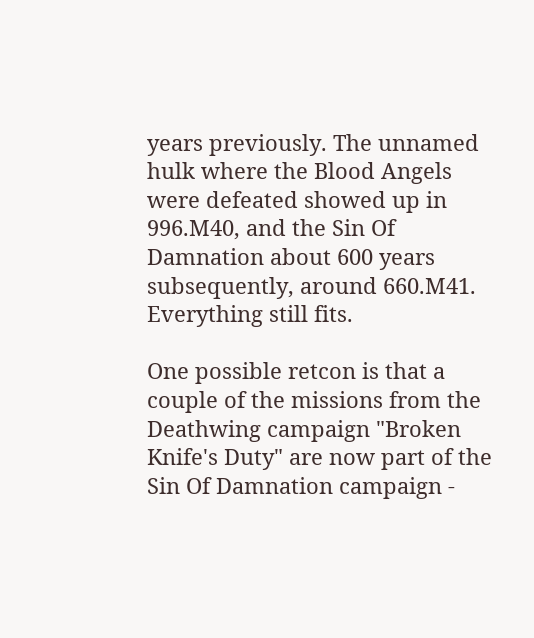years previously. The unnamed hulk where the Blood Angels were defeated showed up in 996.M40, and the Sin Of Damnation about 600 years subsequently, around 660.M41. Everything still fits.

One possible retcon is that a couple of the missions from the Deathwing campaign "Broken Knife's Duty" are now part of the Sin Of Damnation campaign -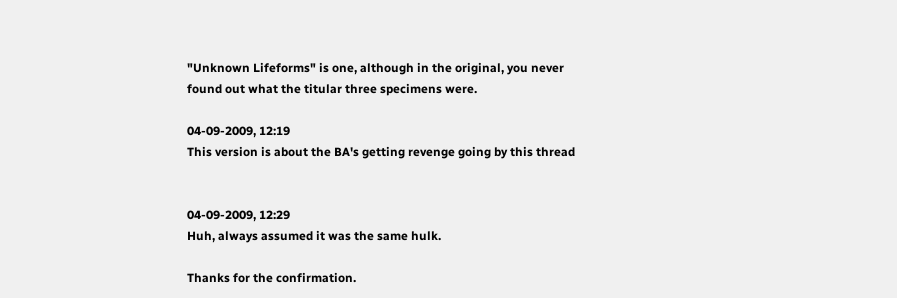"Unknown Lifeforms" is one, although in the original, you never found out what the titular three specimens were.

04-09-2009, 12:19
This version is about the BA's getting revenge going by this thread


04-09-2009, 12:29
Huh, always assumed it was the same hulk.

Thanks for the confirmation.